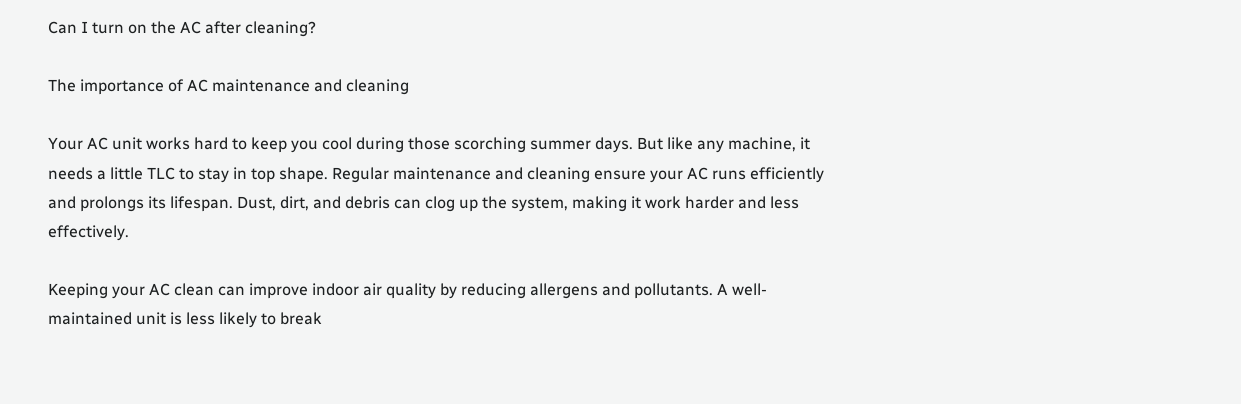Can I turn on the AC after cleaning?

The importance of AC maintenance and cleaning

Your AC unit works hard to keep you cool during those scorching summer days. But like any machine, it needs a little TLC to stay in top shape. Regular maintenance and cleaning ensure your AC runs efficiently and prolongs its lifespan. Dust, dirt, and debris can clog up the system, making it work harder and less effectively.

Keeping your AC clean can improve indoor air quality by reducing allergens and pollutants. A well-maintained unit is less likely to break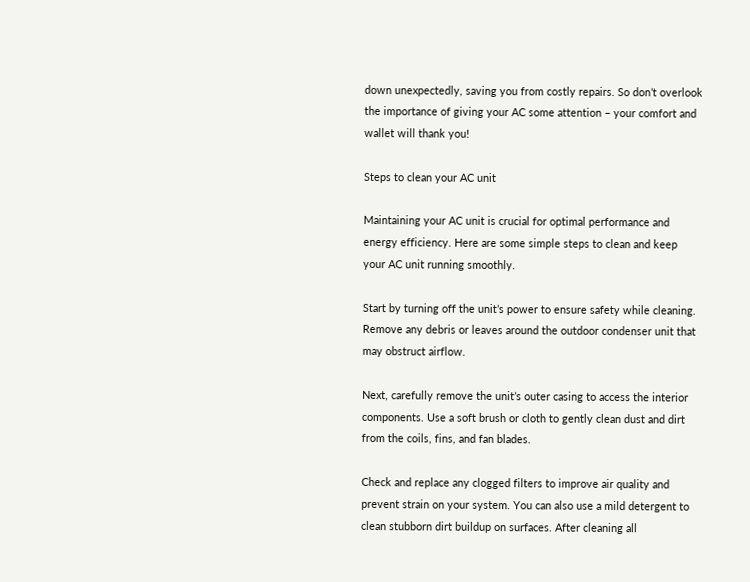down unexpectedly, saving you from costly repairs. So don’t overlook the importance of giving your AC some attention – your comfort and wallet will thank you!

Steps to clean your AC unit

Maintaining your AC unit is crucial for optimal performance and energy efficiency. Here are some simple steps to clean and keep your AC unit running smoothly.

Start by turning off the unit’s power to ensure safety while cleaning. Remove any debris or leaves around the outdoor condenser unit that may obstruct airflow.

Next, carefully remove the unit’s outer casing to access the interior components. Use a soft brush or cloth to gently clean dust and dirt from the coils, fins, and fan blades.

Check and replace any clogged filters to improve air quality and prevent strain on your system. You can also use a mild detergent to clean stubborn dirt buildup on surfaces. After cleaning all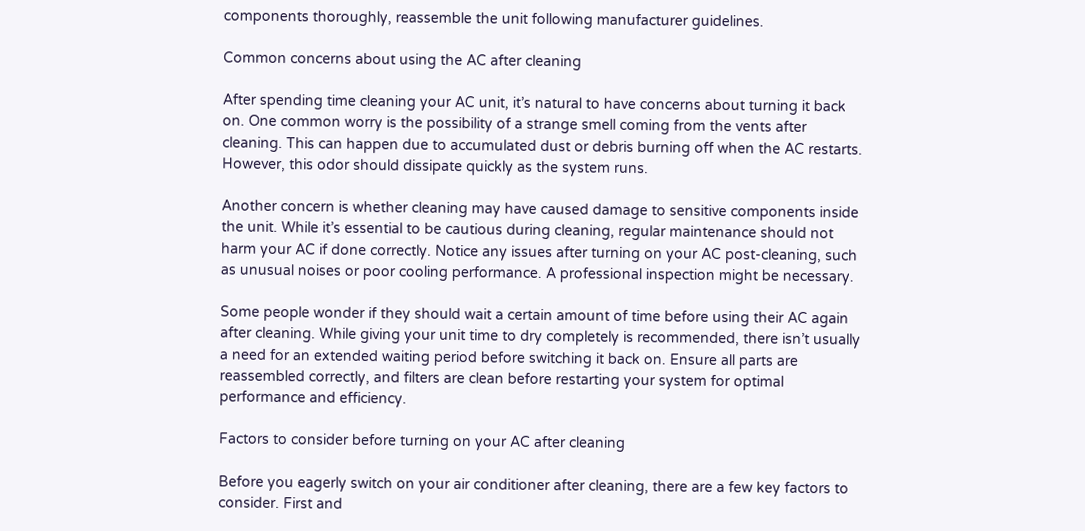components thoroughly, reassemble the unit following manufacturer guidelines.

Common concerns about using the AC after cleaning

After spending time cleaning your AC unit, it’s natural to have concerns about turning it back on. One common worry is the possibility of a strange smell coming from the vents after cleaning. This can happen due to accumulated dust or debris burning off when the AC restarts. However, this odor should dissipate quickly as the system runs.

Another concern is whether cleaning may have caused damage to sensitive components inside the unit. While it’s essential to be cautious during cleaning, regular maintenance should not harm your AC if done correctly. Notice any issues after turning on your AC post-cleaning, such as unusual noises or poor cooling performance. A professional inspection might be necessary.

Some people wonder if they should wait a certain amount of time before using their AC again after cleaning. While giving your unit time to dry completely is recommended, there isn’t usually a need for an extended waiting period before switching it back on. Ensure all parts are reassembled correctly, and filters are clean before restarting your system for optimal performance and efficiency.

Factors to consider before turning on your AC after cleaning

Before you eagerly switch on your air conditioner after cleaning, there are a few key factors to consider. First and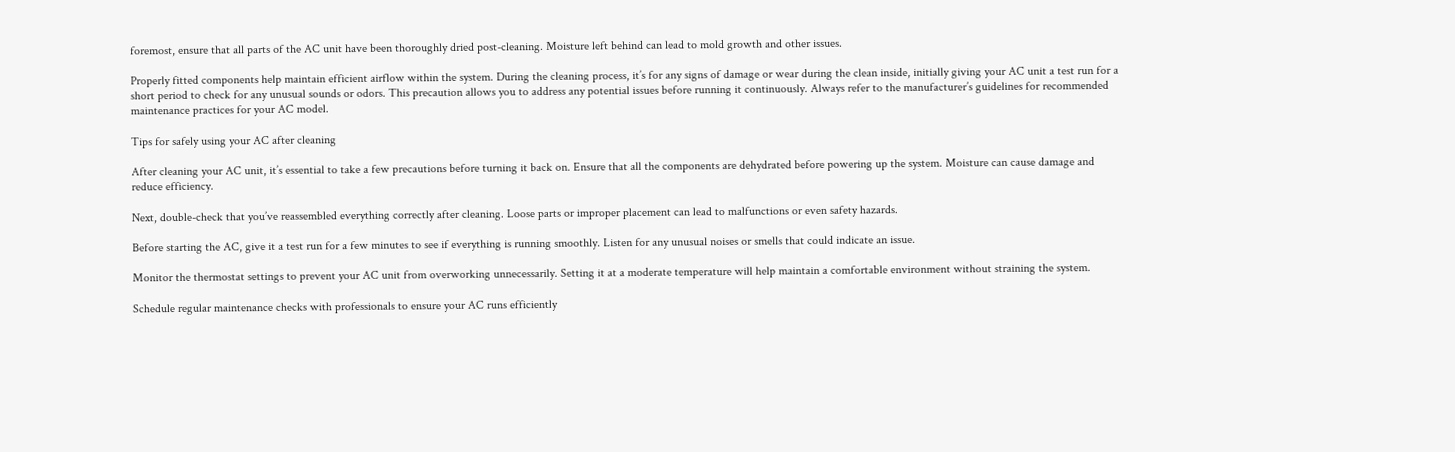foremost, ensure that all parts of the AC unit have been thoroughly dried post-cleaning. Moisture left behind can lead to mold growth and other issues.

Properly fitted components help maintain efficient airflow within the system. During the cleaning process, it’s for any signs of damage or wear during the clean inside, initially giving your AC unit a test run for a short period to check for any unusual sounds or odors. This precaution allows you to address any potential issues before running it continuously. Always refer to the manufacturer’s guidelines for recommended maintenance practices for your AC model.

Tips for safely using your AC after cleaning

After cleaning your AC unit, it’s essential to take a few precautions before turning it back on. Ensure that all the components are dehydrated before powering up the system. Moisture can cause damage and reduce efficiency.

Next, double-check that you’ve reassembled everything correctly after cleaning. Loose parts or improper placement can lead to malfunctions or even safety hazards.

Before starting the AC, give it a test run for a few minutes to see if everything is running smoothly. Listen for any unusual noises or smells that could indicate an issue.

Monitor the thermostat settings to prevent your AC unit from overworking unnecessarily. Setting it at a moderate temperature will help maintain a comfortable environment without straining the system.

Schedule regular maintenance checks with professionals to ensure your AC runs efficiently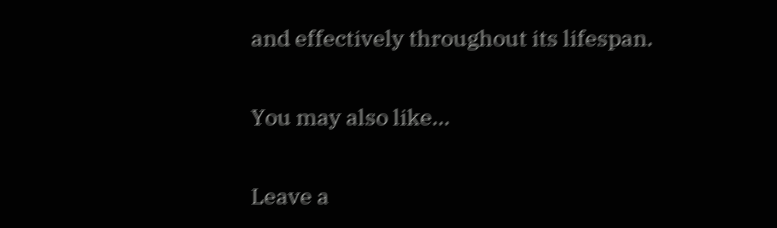and effectively throughout its lifespan.

You may also like...

Leave a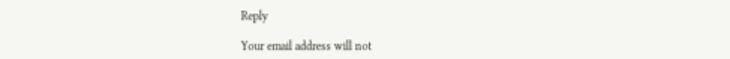Reply

Your email address will not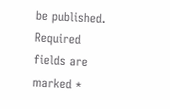be published. Required fields are marked *